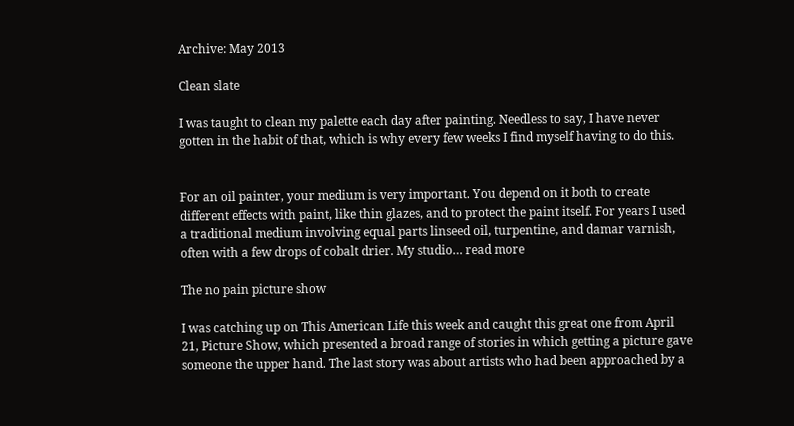Archive: May 2013

Clean slate

I was taught to clean my palette each day after painting. Needless to say, I have never gotten in the habit of that, which is why every few weeks I find myself having to do this.


For an oil painter, your medium is very important. You depend on it both to create different effects with paint, like thin glazes, and to protect the paint itself. For years I used a traditional medium involving equal parts linseed oil, turpentine, and damar varnish, often with a few drops of cobalt drier. My studio… read more

The no pain picture show

I was catching up on This American Life this week and caught this great one from April 21, Picture Show, which presented a broad range of stories in which getting a picture gave someone the upper hand. The last story was about artists who had been approached by a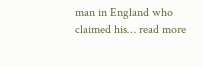man in England who claimed his… read more